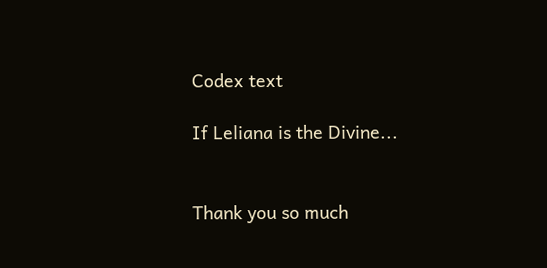Codex text

If Leliana is the Divine...


Thank you so much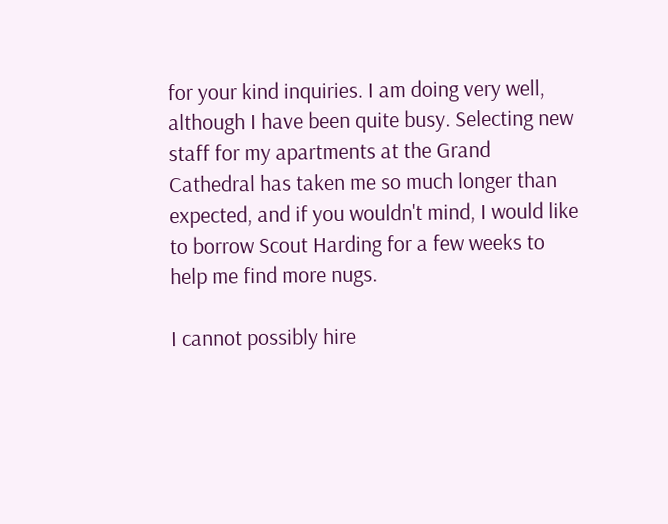for your kind inquiries. I am doing very well, although I have been quite busy. Selecting new staff for my apartments at the Grand Cathedral has taken me so much longer than expected, and if you wouldn't mind, I would like to borrow Scout Harding for a few weeks to help me find more nugs.

I cannot possibly hire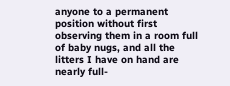anyone to a permanent position without first observing them in a room full of baby nugs, and all the litters I have on hand are nearly full-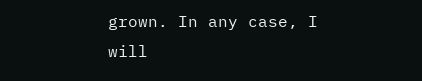grown. In any case, I will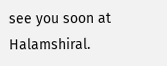see you soon at Halamshiral.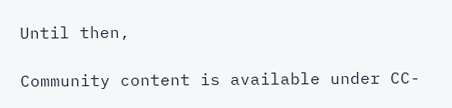Until then,

Community content is available under CC-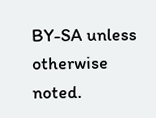BY-SA unless otherwise noted.